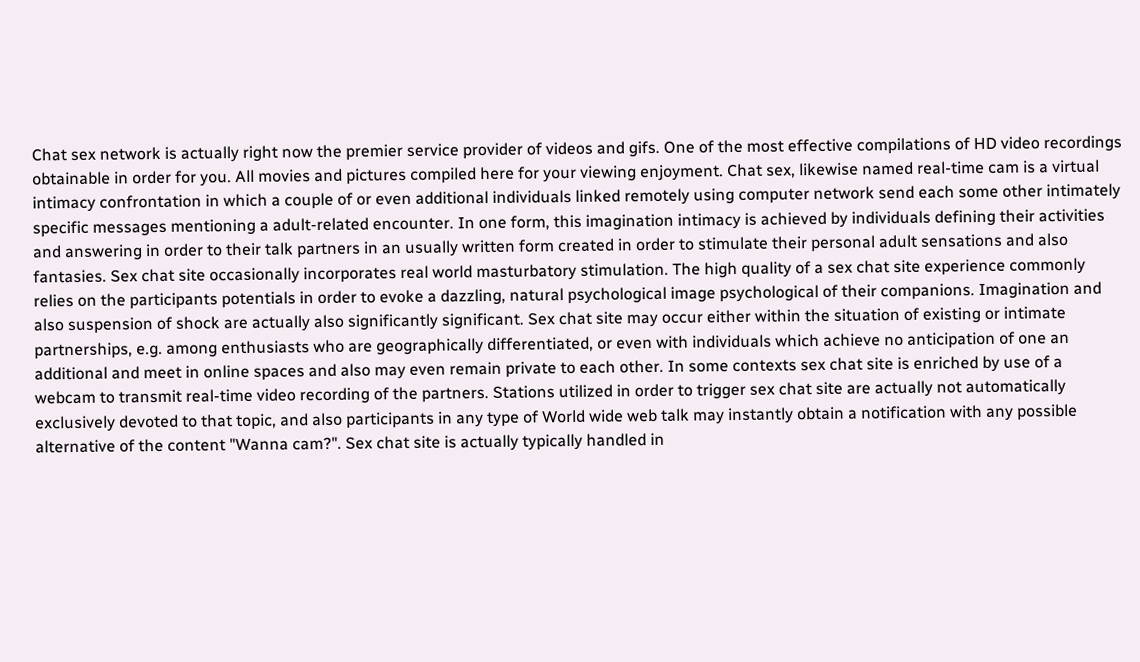Chat sex network is actually right now the premier service provider of videos and gifs. One of the most effective compilations of HD video recordings obtainable in order for you. All movies and pictures compiled here for your viewing enjoyment. Chat sex, likewise named real-time cam is a virtual intimacy confrontation in which a couple of or even additional individuals linked remotely using computer network send each some other intimately specific messages mentioning a adult-related encounter. In one form, this imagination intimacy is achieved by individuals defining their activities and answering in order to their talk partners in an usually written form created in order to stimulate their personal adult sensations and also fantasies. Sex chat site occasionally incorporates real world masturbatory stimulation. The high quality of a sex chat site experience commonly relies on the participants potentials in order to evoke a dazzling, natural psychological image psychological of their companions. Imagination and also suspension of shock are actually also significantly significant. Sex chat site may occur either within the situation of existing or intimate partnerships, e.g. among enthusiasts who are geographically differentiated, or even with individuals which achieve no anticipation of one an additional and meet in online spaces and also may even remain private to each other. In some contexts sex chat site is enriched by use of a webcam to transmit real-time video recording of the partners. Stations utilized in order to trigger sex chat site are actually not automatically exclusively devoted to that topic, and also participants in any type of World wide web talk may instantly obtain a notification with any possible alternative of the content "Wanna cam?". Sex chat site is actually typically handled in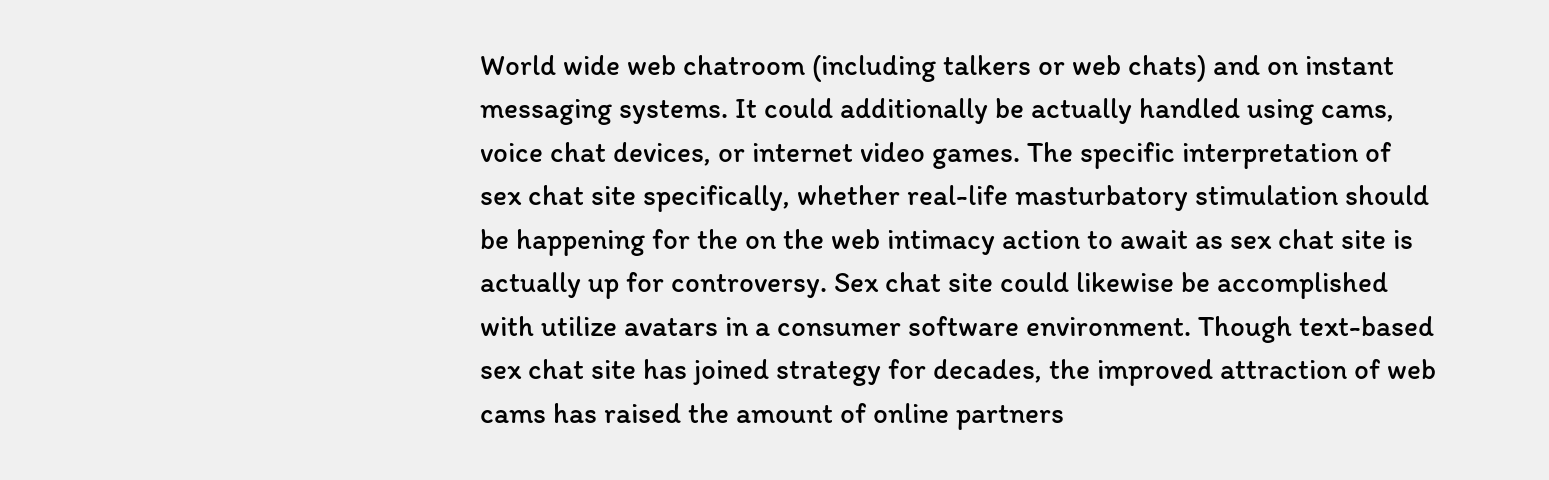World wide web chatroom (including talkers or web chats) and on instant messaging systems. It could additionally be actually handled using cams, voice chat devices, or internet video games. The specific interpretation of sex chat site specifically, whether real-life masturbatory stimulation should be happening for the on the web intimacy action to await as sex chat site is actually up for controversy. Sex chat site could likewise be accomplished with utilize avatars in a consumer software environment. Though text-based sex chat site has joined strategy for decades, the improved attraction of web cams has raised the amount of online partners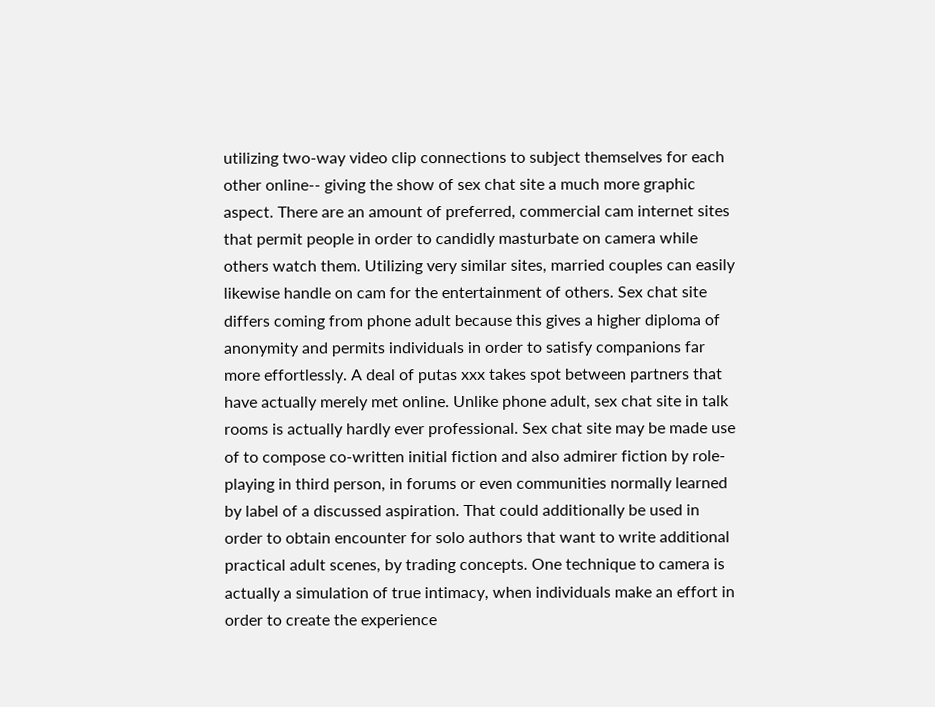utilizing two-way video clip connections to subject themselves for each other online-- giving the show of sex chat site a much more graphic aspect. There are an amount of preferred, commercial cam internet sites that permit people in order to candidly masturbate on camera while others watch them. Utilizing very similar sites, married couples can easily likewise handle on cam for the entertainment of others. Sex chat site differs coming from phone adult because this gives a higher diploma of anonymity and permits individuals in order to satisfy companions far more effortlessly. A deal of putas xxx takes spot between partners that have actually merely met online. Unlike phone adult, sex chat site in talk rooms is actually hardly ever professional. Sex chat site may be made use of to compose co-written initial fiction and also admirer fiction by role-playing in third person, in forums or even communities normally learned by label of a discussed aspiration. That could additionally be used in order to obtain encounter for solo authors that want to write additional practical adult scenes, by trading concepts. One technique to camera is actually a simulation of true intimacy, when individuals make an effort in order to create the experience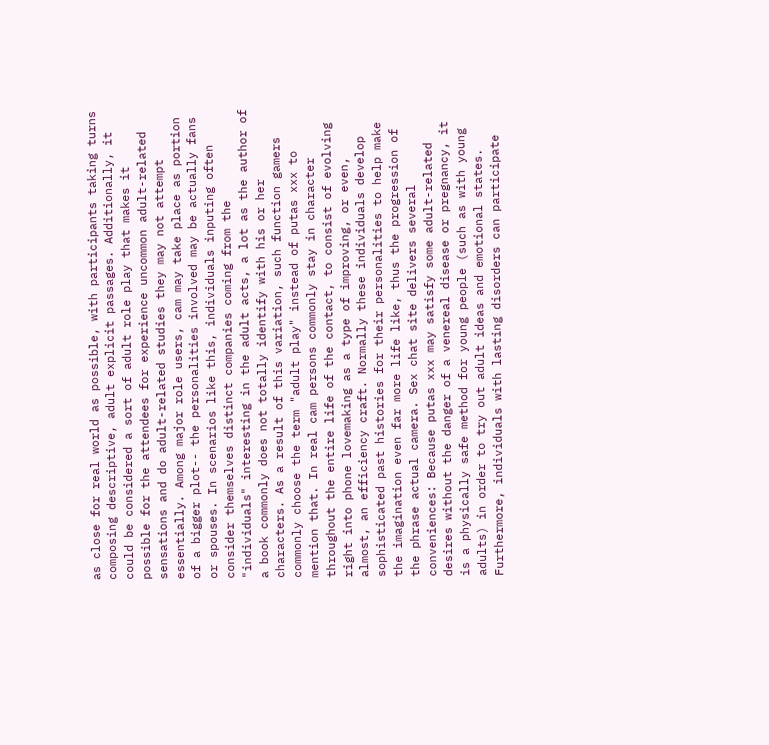as close for real world as possible, with participants taking turns composing descriptive, adult explicit passages. Additionally, it could be considered a sort of adult role play that makes it possible for the attendees for experience uncommon adult-related sensations and do adult-related studies they may not attempt essentially. Among major role users, cam may take place as portion of a bigger plot-- the personalities involved may be actually fans or spouses. In scenarios like this, individuals inputing often consider themselves distinct companies coming from the "individuals" interesting in the adult acts, a lot as the author of a book commonly does not totally identify with his or her characters. As a result of this variation, such function gamers commonly choose the term "adult play" instead of putas xxx to mention that. In real cam persons commonly stay in character throughout the entire life of the contact, to consist of evolving right into phone lovemaking as a type of improving, or even, almost, an efficiency craft. Normally these individuals develop sophisticated past histories for their personalities to help make the imagination even far more life like, thus the progression of the phrase actual camera. Sex chat site delivers several conveniences: Because putas xxx may satisfy some adult-related desires without the danger of a venereal disease or pregnancy, it is a physically safe method for young people (such as with young adults) in order to try out adult ideas and emotional states. Furthermore, individuals with lasting disorders can participate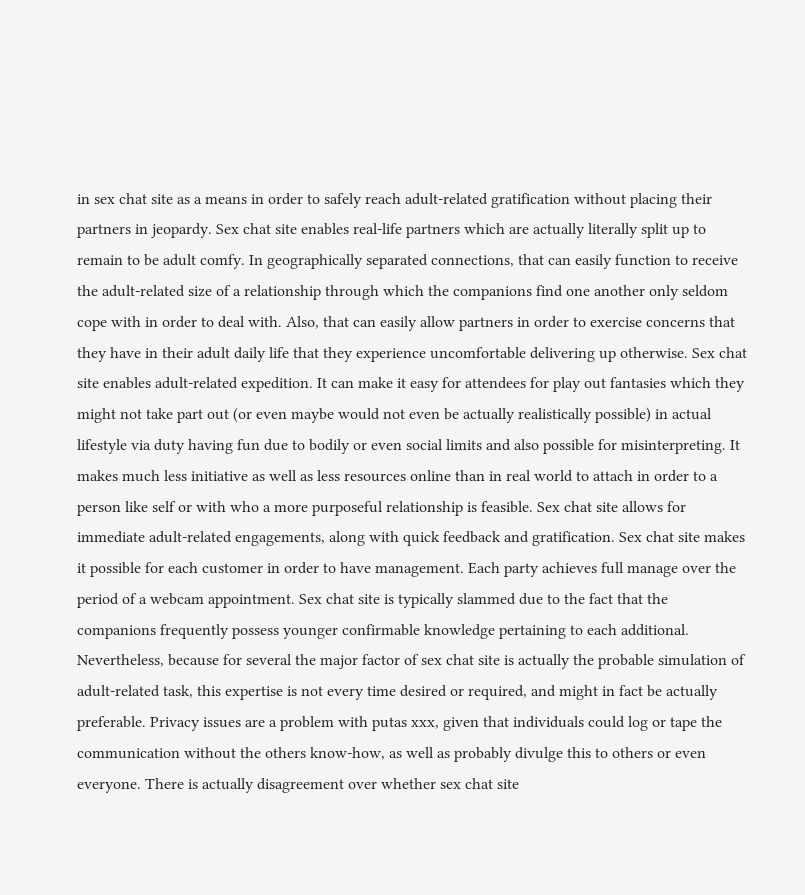in sex chat site as a means in order to safely reach adult-related gratification without placing their partners in jeopardy. Sex chat site enables real-life partners which are actually literally split up to remain to be adult comfy. In geographically separated connections, that can easily function to receive the adult-related size of a relationship through which the companions find one another only seldom cope with in order to deal with. Also, that can easily allow partners in order to exercise concerns that they have in their adult daily life that they experience uncomfortable delivering up otherwise. Sex chat site enables adult-related expedition. It can make it easy for attendees for play out fantasies which they might not take part out (or even maybe would not even be actually realistically possible) in actual lifestyle via duty having fun due to bodily or even social limits and also possible for misinterpreting. It makes much less initiative as well as less resources online than in real world to attach in order to a person like self or with who a more purposeful relationship is feasible. Sex chat site allows for immediate adult-related engagements, along with quick feedback and gratification. Sex chat site makes it possible for each customer in order to have management. Each party achieves full manage over the period of a webcam appointment. Sex chat site is typically slammed due to the fact that the companions frequently possess younger confirmable knowledge pertaining to each additional. Nevertheless, because for several the major factor of sex chat site is actually the probable simulation of adult-related task, this expertise is not every time desired or required, and might in fact be actually preferable. Privacy issues are a problem with putas xxx, given that individuals could log or tape the communication without the others know-how, as well as probably divulge this to others or even everyone. There is actually disagreement over whether sex chat site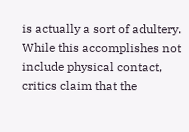is actually a sort of adultery. While this accomplishes not include physical contact, critics claim that the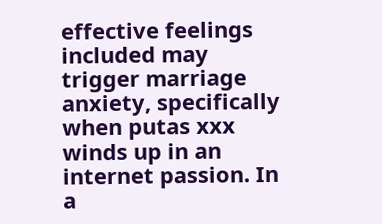effective feelings included may trigger marriage anxiety, specifically when putas xxx winds up in an internet passion. In a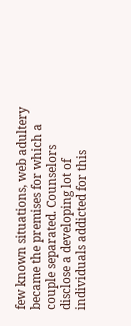few known situations, web adultery became the premises for which a couple separated. Counselors disclose a developing lot of individuals addicted for this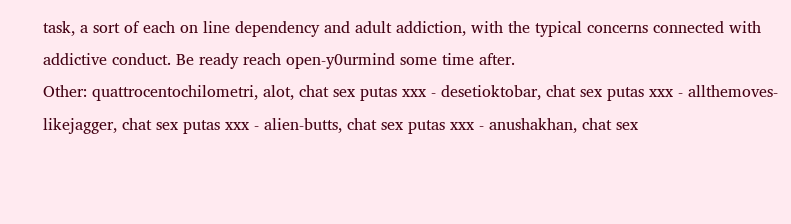task, a sort of each on line dependency and adult addiction, with the typical concerns connected with addictive conduct. Be ready reach open-y0urmind some time after.
Other: quattrocentochilometri, alot, chat sex putas xxx - desetioktobar, chat sex putas xxx - allthemoves-likejagger, chat sex putas xxx - alien-butts, chat sex putas xxx - anushakhan, chat sex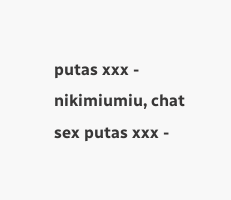putas xxx - nikimiumiu, chat sex putas xxx -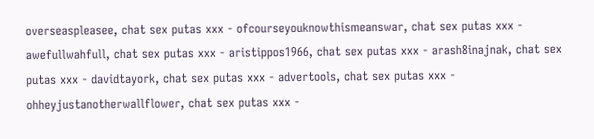overseaspleasee, chat sex putas xxx - ofcourseyouknowthismeanswar, chat sex putas xxx - awefullwahfull, chat sex putas xxx - aristippos1966, chat sex putas xxx - arash8inajnak, chat sex putas xxx - davidtayork, chat sex putas xxx - advertools, chat sex putas xxx - ohheyjustanotherwallflower, chat sex putas xxx -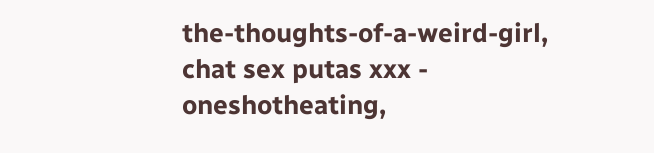the-thoughts-of-a-weird-girl, chat sex putas xxx - oneshotheating,